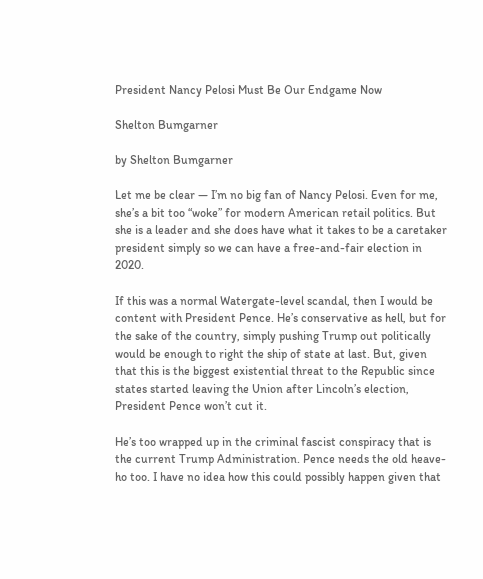President Nancy Pelosi Must Be Our Endgame Now

Shelton Bumgarner

by Shelton Bumgarner

Let me be clear — I’m no big fan of Nancy Pelosi. Even for me, she’s a bit too “woke” for modern American retail politics. But she is a leader and she does have what it takes to be a caretaker president simply so we can have a free-and-fair election in 2020.

If this was a normal Watergate-level scandal, then I would be content with President Pence. He’s conservative as hell, but for the sake of the country, simply pushing Trump out politically would be enough to right the ship of state at last. But, given that this is the biggest existential threat to the Republic since states started leaving the Union after Lincoln’s election, President Pence won’t cut it.

He’s too wrapped up in the criminal fascist conspiracy that is the current Trump Administration. Pence needs the old heave-ho too. I have no idea how this could possibly happen given that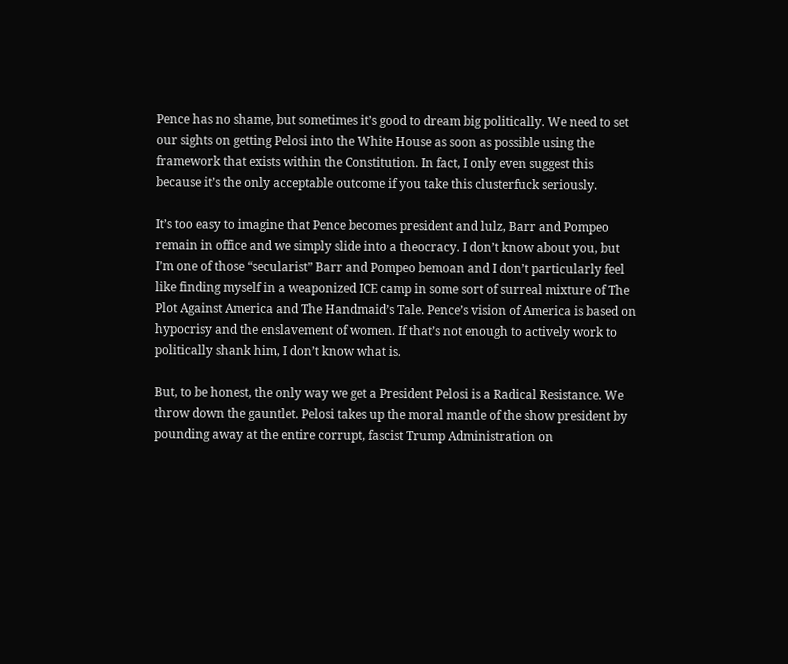Pence has no shame, but sometimes it’s good to dream big politically. We need to set our sights on getting Pelosi into the White House as soon as possible using the framework that exists within the Constitution. In fact, I only even suggest this because it’s the only acceptable outcome if you take this clusterfuck seriously.

It’s too easy to imagine that Pence becomes president and lulz, Barr and Pompeo remain in office and we simply slide into a theocracy. I don’t know about you, but I’m one of those “secularist” Barr and Pompeo bemoan and I don’t particularly feel like finding myself in a weaponized ICE camp in some sort of surreal mixture of The Plot Against America and The Handmaid’s Tale. Pence’s vision of America is based on hypocrisy and the enslavement of women. If that’s not enough to actively work to politically shank him, I don’t know what is.

But, to be honest, the only way we get a President Pelosi is a Radical Resistance. We throw down the gauntlet. Pelosi takes up the moral mantle of the show president by pounding away at the entire corrupt, fascist Trump Administration on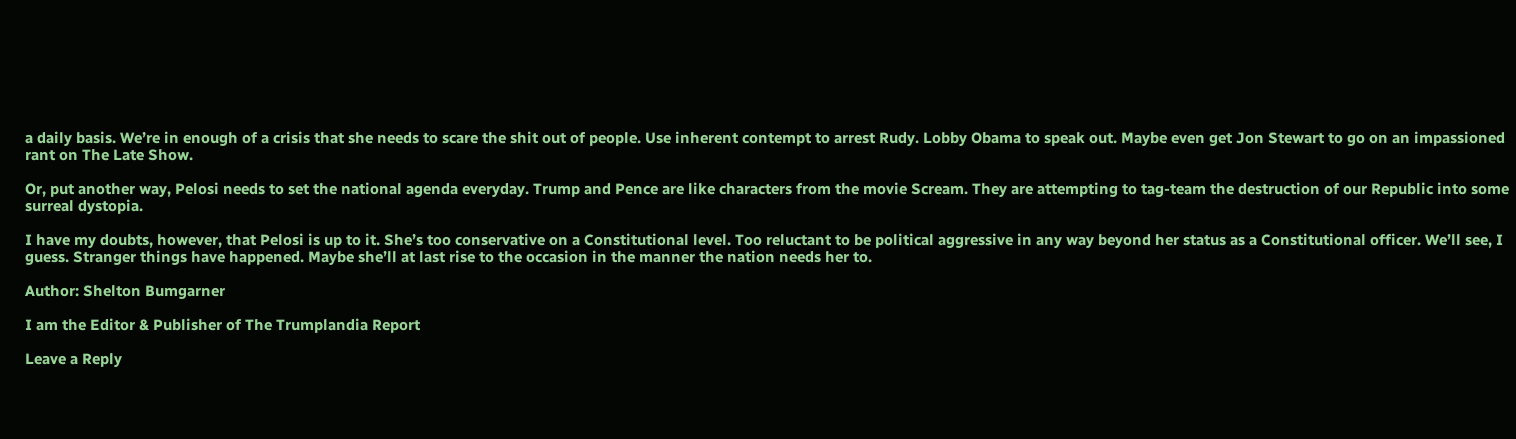a daily basis. We’re in enough of a crisis that she needs to scare the shit out of people. Use inherent contempt to arrest Rudy. Lobby Obama to speak out. Maybe even get Jon Stewart to go on an impassioned rant on The Late Show.

Or, put another way, Pelosi needs to set the national agenda everyday. Trump and Pence are like characters from the movie Scream. They are attempting to tag-team the destruction of our Republic into some surreal dystopia.

I have my doubts, however, that Pelosi is up to it. She’s too conservative on a Constitutional level. Too reluctant to be political aggressive in any way beyond her status as a Constitutional officer. We’ll see, I guess. Stranger things have happened. Maybe she’ll at last rise to the occasion in the manner the nation needs her to.

Author: Shelton Bumgarner

I am the Editor & Publisher of The Trumplandia Report

Leave a Reply